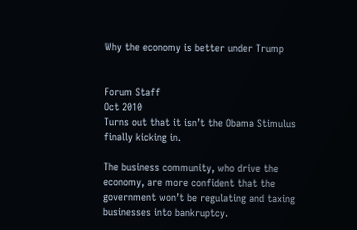Why the economy is better under Trump


Forum Staff
Oct 2010
Turns out that it isn’t the Obama Stimulus finally kicking in.

The business community, who drive the economy, are more confident that the government won’t be regulating and taxing businesses into bankruptcy.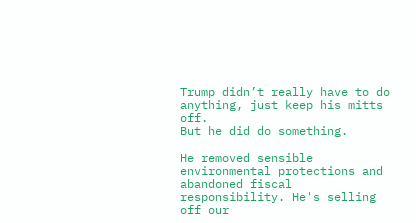Trump didn’t really have to do anything, just keep his mitts off.
But he did do something.

He removed sensible environmental protections and abandoned fiscal responsibility. He's selling off our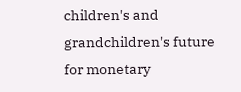children's and grandchildren's future for monetary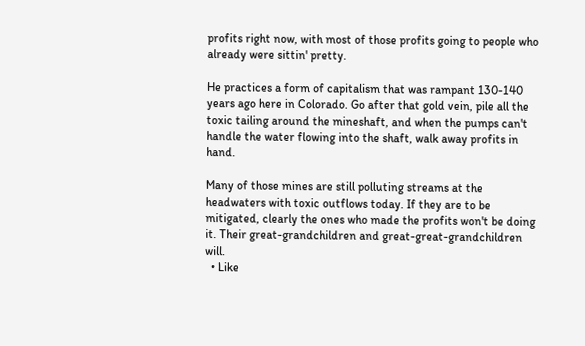profits right now, with most of those profits going to people who already were sittin' pretty.

He practices a form of capitalism that was rampant 130-140 years ago here in Colorado. Go after that gold vein, pile all the toxic tailing around the mineshaft, and when the pumps can't handle the water flowing into the shaft, walk away profits in hand.

Many of those mines are still polluting streams at the headwaters with toxic outflows today. If they are to be mitigated, clearly the ones who made the profits won't be doing it. Their great-grandchildren and great-great-grandchildren will.
  • Like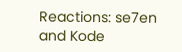Reactions: se7en and Kode